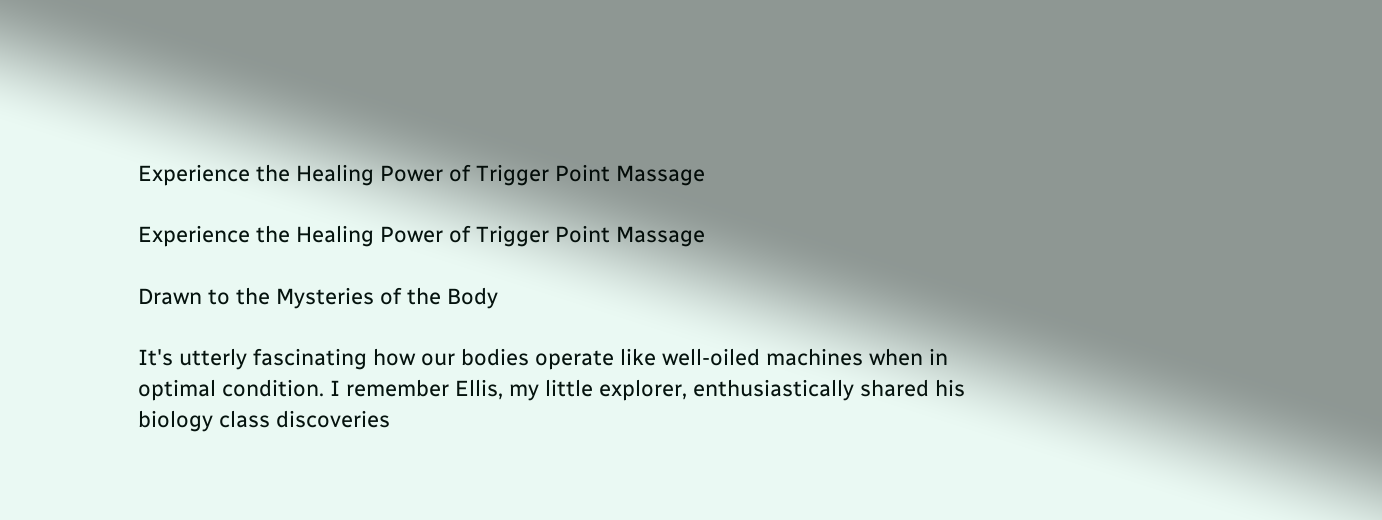Experience the Healing Power of Trigger Point Massage

Experience the Healing Power of Trigger Point Massage

Drawn to the Mysteries of the Body

It's utterly fascinating how our bodies operate like well-oiled machines when in optimal condition. I remember Ellis, my little explorer, enthusiastically shared his biology class discoveries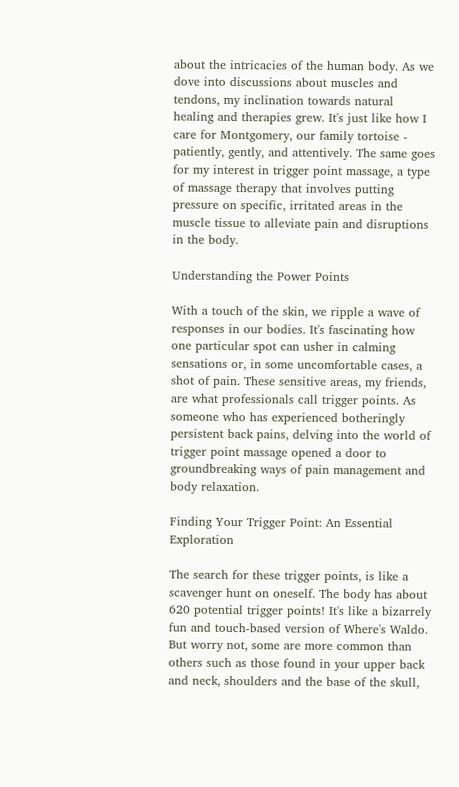about the intricacies of the human body. As we dove into discussions about muscles and tendons, my inclination towards natural healing and therapies grew. It's just like how I care for Montgomery, our family tortoise - patiently, gently, and attentively. The same goes for my interest in trigger point massage, a type of massage therapy that involves putting pressure on specific, irritated areas in the muscle tissue to alleviate pain and disruptions in the body.

Understanding the Power Points

With a touch of the skin, we ripple a wave of responses in our bodies. It's fascinating how one particular spot can usher in calming sensations or, in some uncomfortable cases, a shot of pain. These sensitive areas, my friends, are what professionals call trigger points. As someone who has experienced botheringly persistent back pains, delving into the world of trigger point massage opened a door to groundbreaking ways of pain management and body relaxation.

Finding Your Trigger Point: An Essential Exploration

The search for these trigger points, is like a scavenger hunt on oneself. The body has about 620 potential trigger points! It's like a bizarrely fun and touch-based version of Where's Waldo. But worry not, some are more common than others such as those found in your upper back and neck, shoulders and the base of the skull,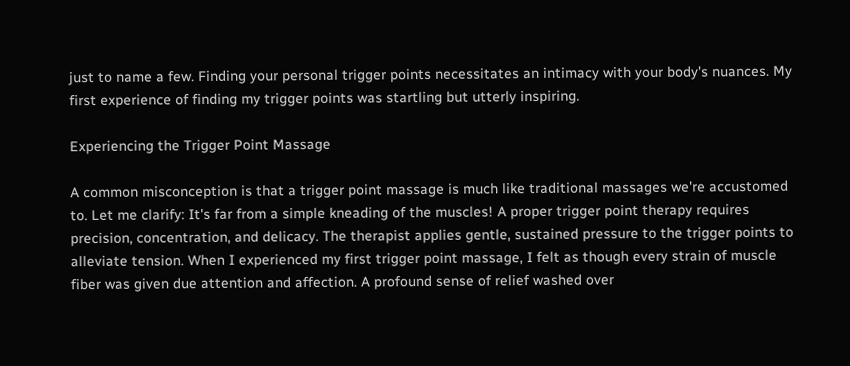just to name a few. Finding your personal trigger points necessitates an intimacy with your body's nuances. My first experience of finding my trigger points was startling but utterly inspiring.

Experiencing the Trigger Point Massage

A common misconception is that a trigger point massage is much like traditional massages we're accustomed to. Let me clarify: It's far from a simple kneading of the muscles! A proper trigger point therapy requires precision, concentration, and delicacy. The therapist applies gentle, sustained pressure to the trigger points to alleviate tension. When I experienced my first trigger point massage, I felt as though every strain of muscle fiber was given due attention and affection. A profound sense of relief washed over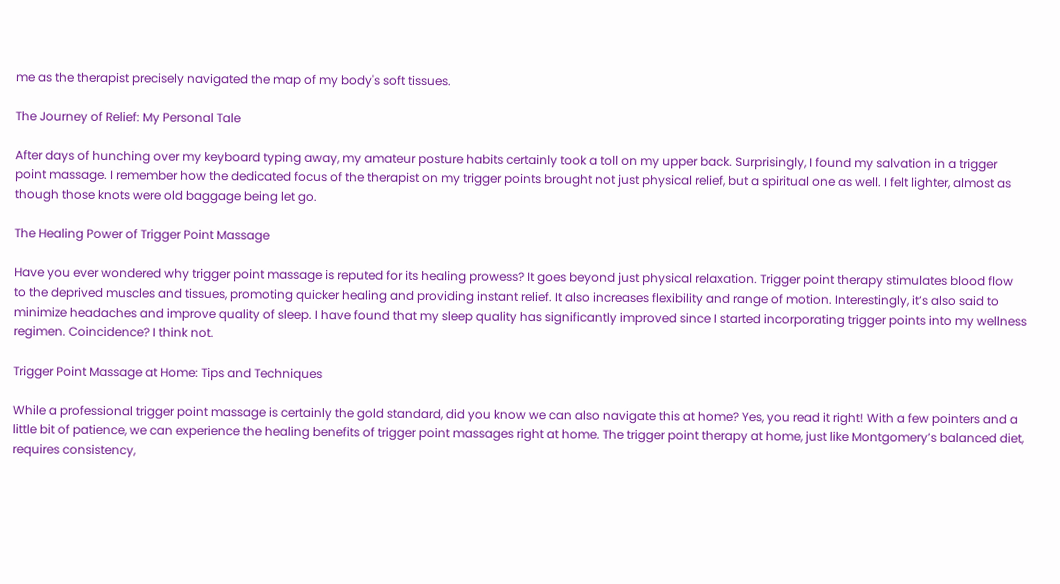me as the therapist precisely navigated the map of my body's soft tissues.

The Journey of Relief: My Personal Tale

After days of hunching over my keyboard typing away, my amateur posture habits certainly took a toll on my upper back. Surprisingly, I found my salvation in a trigger point massage. I remember how the dedicated focus of the therapist on my trigger points brought not just physical relief, but a spiritual one as well. I felt lighter, almost as though those knots were old baggage being let go.

The Healing Power of Trigger Point Massage

Have you ever wondered why trigger point massage is reputed for its healing prowess? It goes beyond just physical relaxation. Trigger point therapy stimulates blood flow to the deprived muscles and tissues, promoting quicker healing and providing instant relief. It also increases flexibility and range of motion. Interestingly, it’s also said to minimize headaches and improve quality of sleep. I have found that my sleep quality has significantly improved since I started incorporating trigger points into my wellness regimen. Coincidence? I think not.

Trigger Point Massage at Home: Tips and Techniques

While a professional trigger point massage is certainly the gold standard, did you know we can also navigate this at home? Yes, you read it right! With a few pointers and a little bit of patience, we can experience the healing benefits of trigger point massages right at home. The trigger point therapy at home, just like Montgomery’s balanced diet, requires consistency,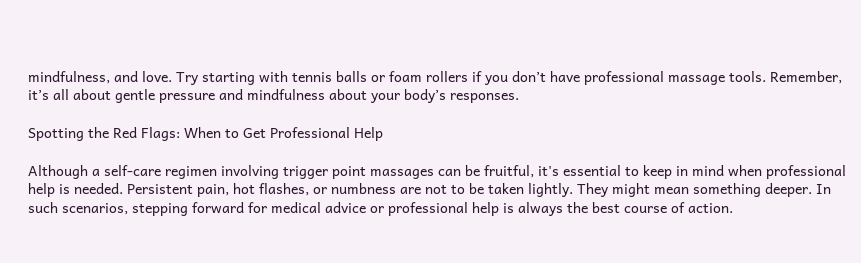mindfulness, and love. Try starting with tennis balls or foam rollers if you don’t have professional massage tools. Remember, it’s all about gentle pressure and mindfulness about your body’s responses.

Spotting the Red Flags: When to Get Professional Help

Although a self-care regimen involving trigger point massages can be fruitful, it's essential to keep in mind when professional help is needed. Persistent pain, hot flashes, or numbness are not to be taken lightly. They might mean something deeper. In such scenarios, stepping forward for medical advice or professional help is always the best course of action.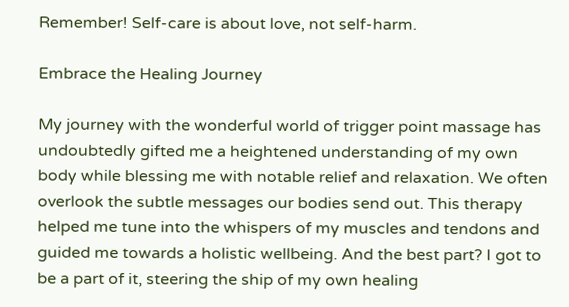Remember! Self-care is about love, not self-harm.

Embrace the Healing Journey

My journey with the wonderful world of trigger point massage has undoubtedly gifted me a heightened understanding of my own body while blessing me with notable relief and relaxation. We often overlook the subtle messages our bodies send out. This therapy helped me tune into the whispers of my muscles and tendons and guided me towards a holistic wellbeing. And the best part? I got to be a part of it, steering the ship of my own healing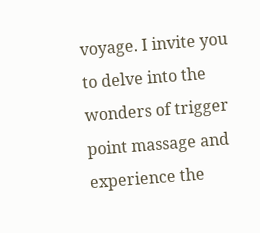voyage. I invite you to delve into the wonders of trigger point massage and experience the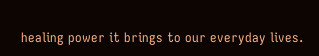healing power it brings to our everyday lives.